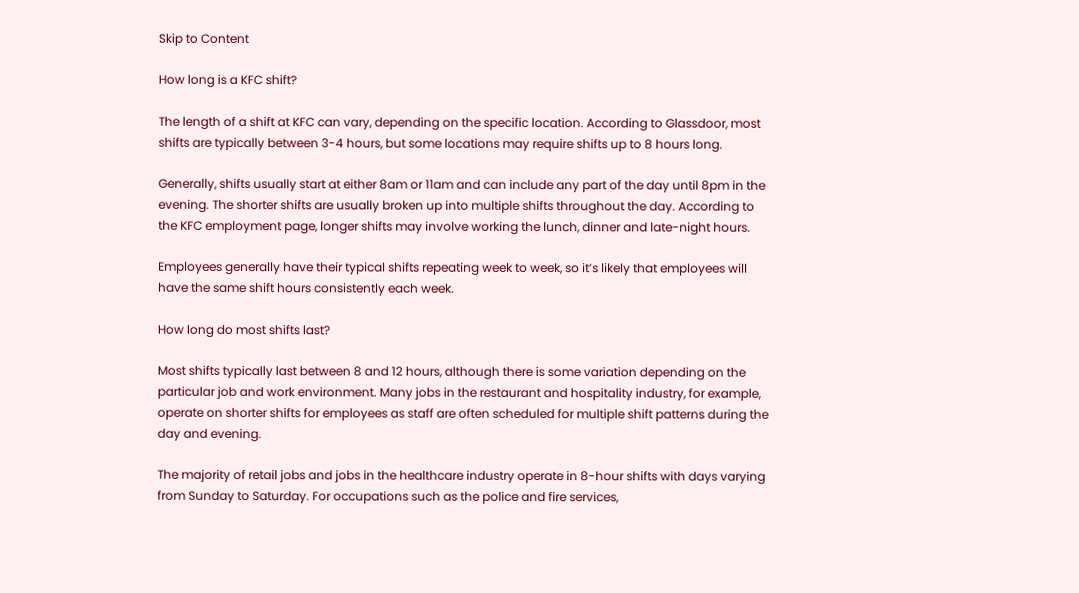Skip to Content

How long is a KFC shift?

The length of a shift at KFC can vary, depending on the specific location. According to Glassdoor, most shifts are typically between 3-4 hours, but some locations may require shifts up to 8 hours long.

Generally, shifts usually start at either 8am or 11am and can include any part of the day until 8pm in the evening. The shorter shifts are usually broken up into multiple shifts throughout the day. According to the KFC employment page, longer shifts may involve working the lunch, dinner and late-night hours.

Employees generally have their typical shifts repeating week to week, so it’s likely that employees will have the same shift hours consistently each week.

How long do most shifts last?

Most shifts typically last between 8 and 12 hours, although there is some variation depending on the particular job and work environment. Many jobs in the restaurant and hospitality industry, for example, operate on shorter shifts for employees as staff are often scheduled for multiple shift patterns during the day and evening.

The majority of retail jobs and jobs in the healthcare industry operate in 8-hour shifts with days varying from Sunday to Saturday. For occupations such as the police and fire services,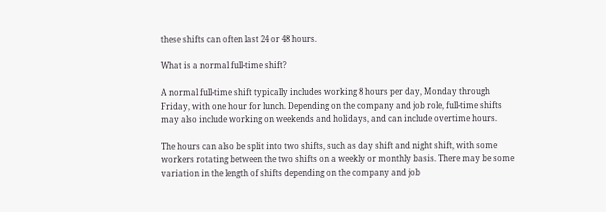these shifts can often last 24 or 48 hours.

What is a normal full-time shift?

A normal full-time shift typically includes working 8 hours per day, Monday through Friday, with one hour for lunch. Depending on the company and job role, full-time shifts may also include working on weekends and holidays, and can include overtime hours.

The hours can also be split into two shifts, such as day shift and night shift, with some workers rotating between the two shifts on a weekly or monthly basis. There may be some variation in the length of shifts depending on the company and job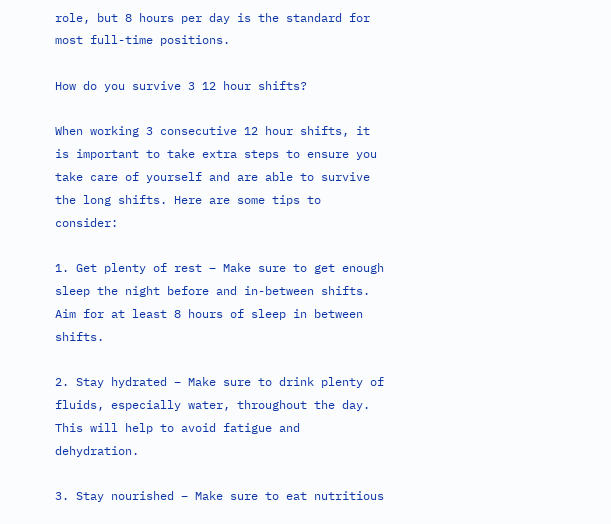role, but 8 hours per day is the standard for most full-time positions.

How do you survive 3 12 hour shifts?

When working 3 consecutive 12 hour shifts, it is important to take extra steps to ensure you take care of yourself and are able to survive the long shifts. Here are some tips to consider:

1. Get plenty of rest – Make sure to get enough sleep the night before and in-between shifts. Aim for at least 8 hours of sleep in between shifts.

2. Stay hydrated – Make sure to drink plenty of fluids, especially water, throughout the day. This will help to avoid fatigue and dehydration.

3. Stay nourished – Make sure to eat nutritious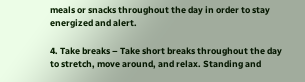meals or snacks throughout the day in order to stay energized and alert.

4. Take breaks – Take short breaks throughout the day to stretch, move around, and relax. Standing and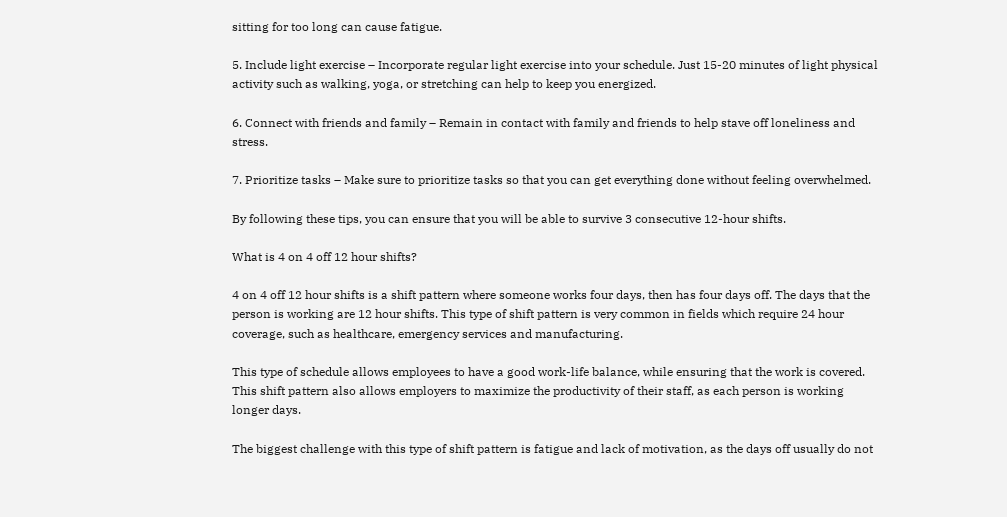sitting for too long can cause fatigue.

5. Include light exercise – Incorporate regular light exercise into your schedule. Just 15-20 minutes of light physical activity such as walking, yoga, or stretching can help to keep you energized.

6. Connect with friends and family – Remain in contact with family and friends to help stave off loneliness and stress.

7. Prioritize tasks – Make sure to prioritize tasks so that you can get everything done without feeling overwhelmed.

By following these tips, you can ensure that you will be able to survive 3 consecutive 12-hour shifts.

What is 4 on 4 off 12 hour shifts?

4 on 4 off 12 hour shifts is a shift pattern where someone works four days, then has four days off. The days that the person is working are 12 hour shifts. This type of shift pattern is very common in fields which require 24 hour coverage, such as healthcare, emergency services and manufacturing.

This type of schedule allows employees to have a good work-life balance, while ensuring that the work is covered. This shift pattern also allows employers to maximize the productivity of their staff, as each person is working longer days.

The biggest challenge with this type of shift pattern is fatigue and lack of motivation, as the days off usually do not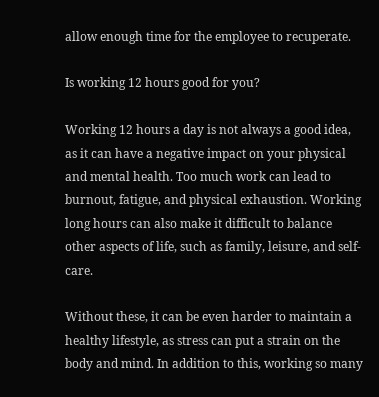allow enough time for the employee to recuperate.

Is working 12 hours good for you?

Working 12 hours a day is not always a good idea, as it can have a negative impact on your physical and mental health. Too much work can lead to burnout, fatigue, and physical exhaustion. Working long hours can also make it difficult to balance other aspects of life, such as family, leisure, and self-care.

Without these, it can be even harder to maintain a healthy lifestyle, as stress can put a strain on the body and mind. In addition to this, working so many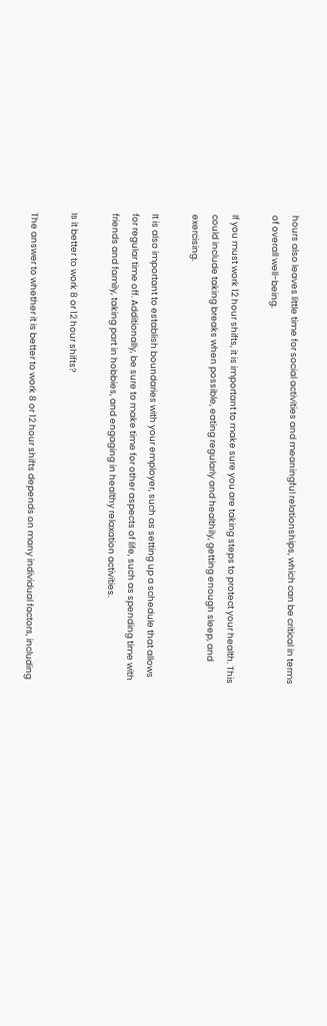hours also leaves little time for social activities and meaningful relationships, which can be critical in terms of overall well-being.

If you must work 12 hour shifts, it is important to make sure you are taking steps to protect your health. This could include taking breaks when possible, eating regularly and healthily, getting enough sleep, and exercising.

It is also important to establish boundaries with your employer, such as setting up a schedule that allows for regular time off. Additionally, be sure to make time for other aspects of life, such as spending time with friends and family, taking part in hobbies, and engaging in healthy relaxation activities.

Is it better to work 8 or 12 hour shifts?

The answer to whether it is better to work 8 or 12 hour shifts depends on many individual factors, including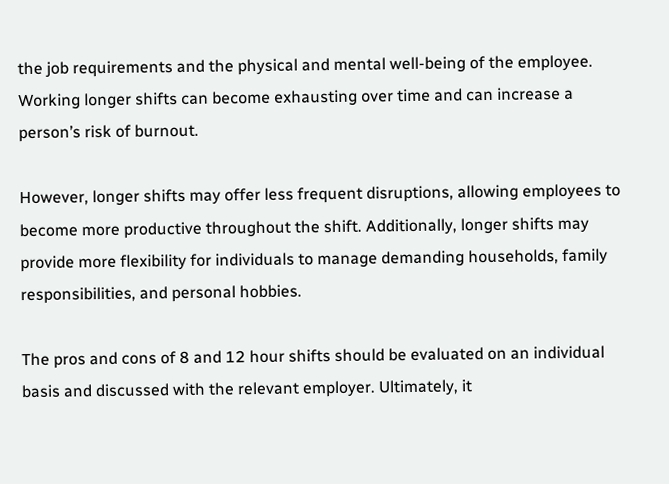the job requirements and the physical and mental well-being of the employee. Working longer shifts can become exhausting over time and can increase a person’s risk of burnout.

However, longer shifts may offer less frequent disruptions, allowing employees to become more productive throughout the shift. Additionally, longer shifts may provide more flexibility for individuals to manage demanding households, family responsibilities, and personal hobbies.

The pros and cons of 8 and 12 hour shifts should be evaluated on an individual basis and discussed with the relevant employer. Ultimately, it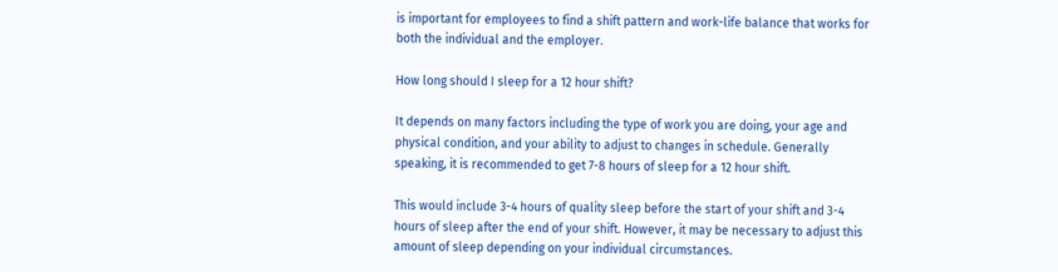is important for employees to find a shift pattern and work-life balance that works for both the individual and the employer.

How long should I sleep for a 12 hour shift?

It depends on many factors including the type of work you are doing, your age and physical condition, and your ability to adjust to changes in schedule. Generally speaking, it is recommended to get 7-8 hours of sleep for a 12 hour shift.

This would include 3-4 hours of quality sleep before the start of your shift and 3-4 hours of sleep after the end of your shift. However, it may be necessary to adjust this amount of sleep depending on your individual circumstances.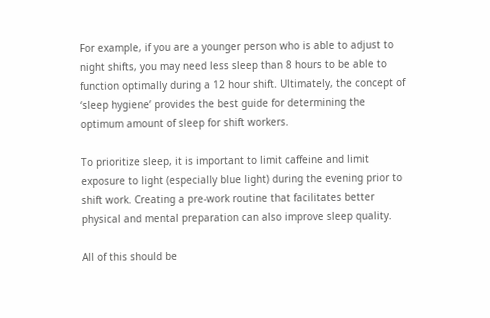For example, if you are a younger person who is able to adjust to night shifts, you may need less sleep than 8 hours to be able to function optimally during a 12 hour shift. Ultimately, the concept of ‘sleep hygiene’ provides the best guide for determining the optimum amount of sleep for shift workers.

To prioritize sleep, it is important to limit caffeine and limit exposure to light (especially blue light) during the evening prior to shift work. Creating a pre-work routine that facilitates better physical and mental preparation can also improve sleep quality.

All of this should be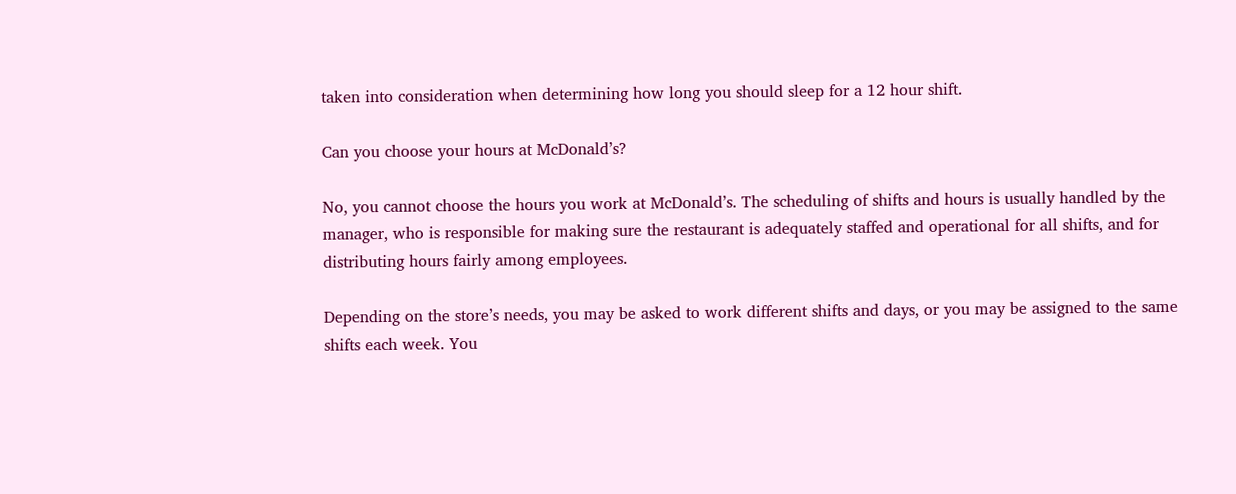taken into consideration when determining how long you should sleep for a 12 hour shift.

Can you choose your hours at McDonald’s?

No, you cannot choose the hours you work at McDonald’s. The scheduling of shifts and hours is usually handled by the manager, who is responsible for making sure the restaurant is adequately staffed and operational for all shifts, and for distributing hours fairly among employees.

Depending on the store’s needs, you may be asked to work different shifts and days, or you may be assigned to the same shifts each week. You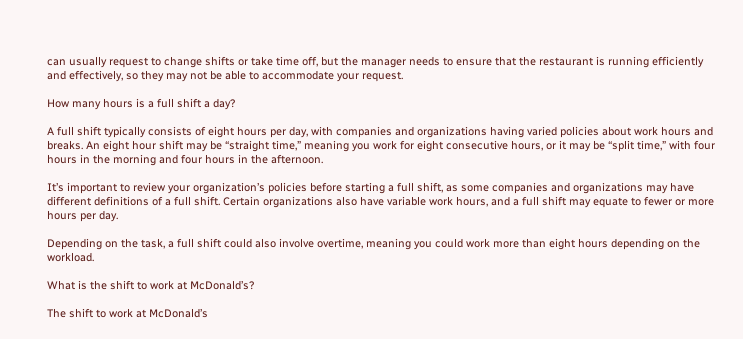can usually request to change shifts or take time off, but the manager needs to ensure that the restaurant is running efficiently and effectively, so they may not be able to accommodate your request.

How many hours is a full shift a day?

A full shift typically consists of eight hours per day, with companies and organizations having varied policies about work hours and breaks. An eight hour shift may be “straight time,” meaning you work for eight consecutive hours, or it may be “split time,” with four hours in the morning and four hours in the afternoon.

It’s important to review your organization’s policies before starting a full shift, as some companies and organizations may have different definitions of a full shift. Certain organizations also have variable work hours, and a full shift may equate to fewer or more hours per day.

Depending on the task, a full shift could also involve overtime, meaning you could work more than eight hours depending on the workload.

What is the shift to work at McDonald’s?

The shift to work at McDonald’s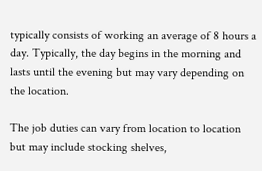typically consists of working an average of 8 hours a day. Typically, the day begins in the morning and lasts until the evening but may vary depending on the location.

The job duties can vary from location to location but may include stocking shelves,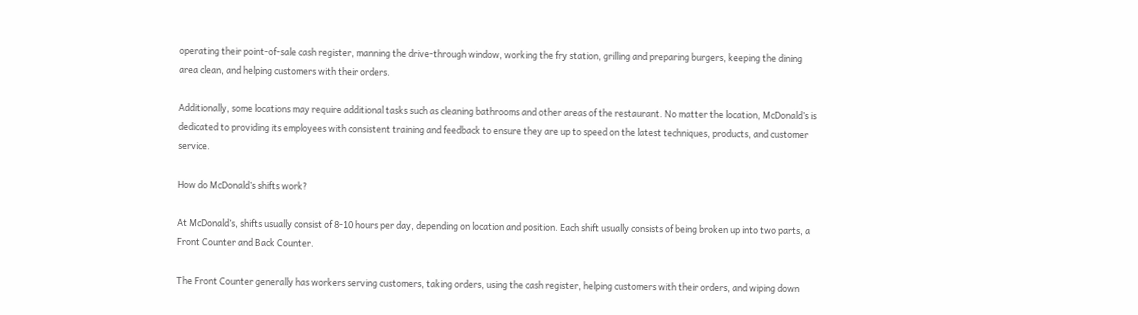operating their point-of-sale cash register, manning the drive-through window, working the fry station, grilling and preparing burgers, keeping the dining area clean, and helping customers with their orders.

Additionally, some locations may require additional tasks such as cleaning bathrooms and other areas of the restaurant. No matter the location, McDonald’s is dedicated to providing its employees with consistent training and feedback to ensure they are up to speed on the latest techniques, products, and customer service.

How do McDonald’s shifts work?

At McDonald’s, shifts usually consist of 8-10 hours per day, depending on location and position. Each shift usually consists of being broken up into two parts, a Front Counter and Back Counter.

The Front Counter generally has workers serving customers, taking orders, using the cash register, helping customers with their orders, and wiping down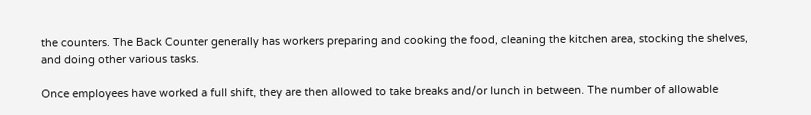the counters. The Back Counter generally has workers preparing and cooking the food, cleaning the kitchen area, stocking the shelves, and doing other various tasks.

Once employees have worked a full shift, they are then allowed to take breaks and/or lunch in between. The number of allowable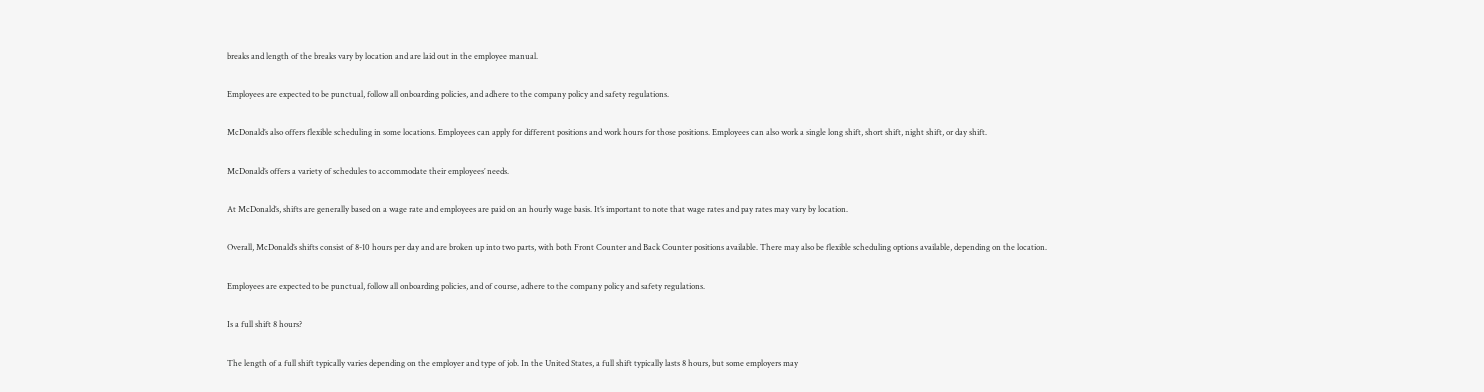breaks and length of the breaks vary by location and are laid out in the employee manual.

Employees are expected to be punctual, follow all onboarding policies, and adhere to the company policy and safety regulations.

McDonald’s also offers flexible scheduling in some locations. Employees can apply for different positions and work hours for those positions. Employees can also work a single long shift, short shift, night shift, or day shift.

McDonald’s offers a variety of schedules to accommodate their employees’ needs.

At McDonald’s, shifts are generally based on a wage rate and employees are paid on an hourly wage basis. It’s important to note that wage rates and pay rates may vary by location.

Overall, McDonald’s shifts consist of 8-10 hours per day and are broken up into two parts, with both Front Counter and Back Counter positions available. There may also be flexible scheduling options available, depending on the location.

Employees are expected to be punctual, follow all onboarding policies, and of course, adhere to the company policy and safety regulations.

Is a full shift 8 hours?

The length of a full shift typically varies depending on the employer and type of job. In the United States, a full shift typically lasts 8 hours, but some employers may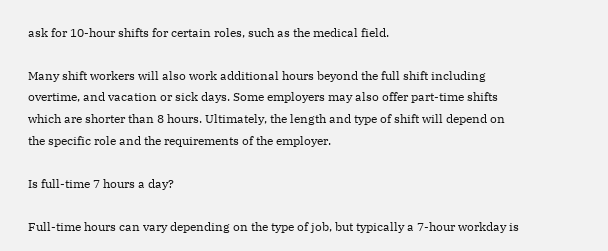ask for 10-hour shifts for certain roles, such as the medical field.

Many shift workers will also work additional hours beyond the full shift including overtime, and vacation or sick days. Some employers may also offer part-time shifts which are shorter than 8 hours. Ultimately, the length and type of shift will depend on the specific role and the requirements of the employer.

Is full-time 7 hours a day?

Full-time hours can vary depending on the type of job, but typically a 7-hour workday is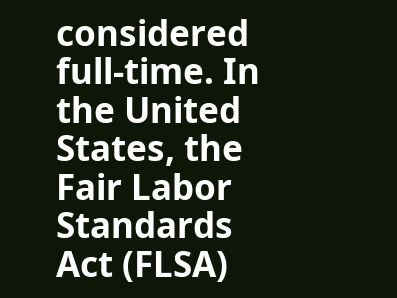considered full-time. In the United States, the Fair Labor Standards Act (FLSA)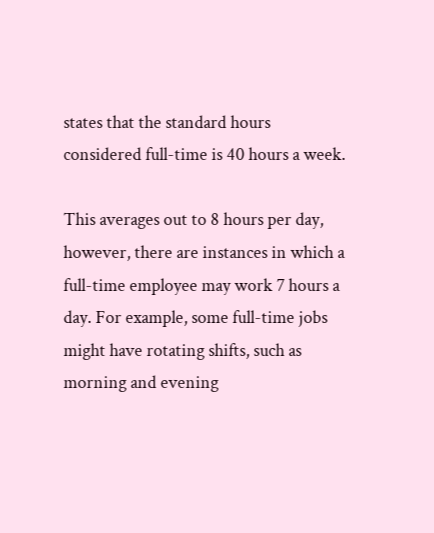states that the standard hours considered full-time is 40 hours a week.

This averages out to 8 hours per day, however, there are instances in which a full-time employee may work 7 hours a day. For example, some full-time jobs might have rotating shifts, such as morning and evening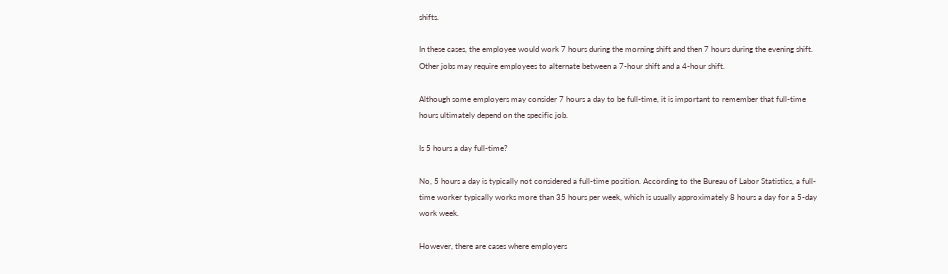shifts.

In these cases, the employee would work 7 hours during the morning shift and then 7 hours during the evening shift. Other jobs may require employees to alternate between a 7-hour shift and a 4-hour shift.

Although some employers may consider 7 hours a day to be full-time, it is important to remember that full-time hours ultimately depend on the specific job.

Is 5 hours a day full-time?

No, 5 hours a day is typically not considered a full-time position. According to the Bureau of Labor Statistics, a full-time worker typically works more than 35 hours per week, which is usually approximately 8 hours a day for a 5-day work week.

However, there are cases where employers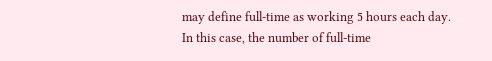may define full-time as working 5 hours each day. In this case, the number of full-time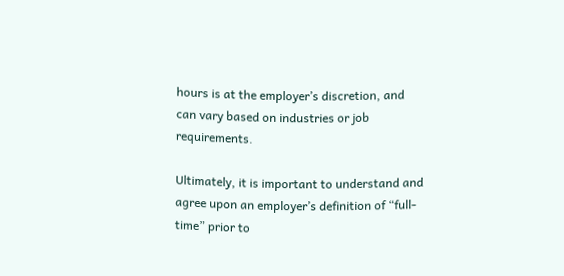hours is at the employer’s discretion, and can vary based on industries or job requirements.

Ultimately, it is important to understand and agree upon an employer’s definition of “full-time” prior to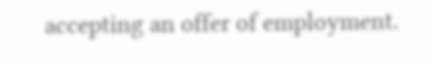accepting an offer of employment.